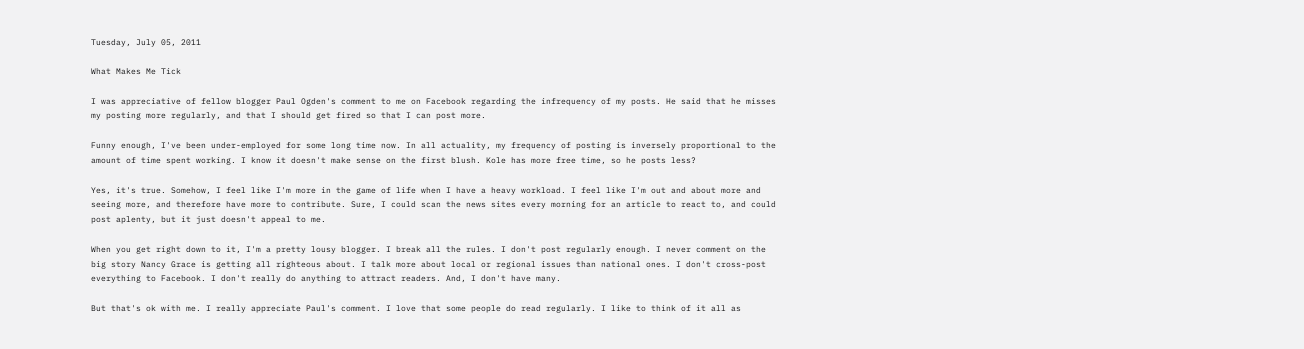Tuesday, July 05, 2011

What Makes Me Tick

I was appreciative of fellow blogger Paul Ogden's comment to me on Facebook regarding the infrequency of my posts. He said that he misses my posting more regularly, and that I should get fired so that I can post more.

Funny enough, I've been under-employed for some long time now. In all actuality, my frequency of posting is inversely proportional to the amount of time spent working. I know it doesn't make sense on the first blush. Kole has more free time, so he posts less?

Yes, it's true. Somehow, I feel like I'm more in the game of life when I have a heavy workload. I feel like I'm out and about more and seeing more, and therefore have more to contribute. Sure, I could scan the news sites every morning for an article to react to, and could post aplenty, but it just doesn't appeal to me.

When you get right down to it, I'm a pretty lousy blogger. I break all the rules. I don't post regularly enough. I never comment on the big story Nancy Grace is getting all righteous about. I talk more about local or regional issues than national ones. I don't cross-post everything to Facebook. I don't really do anything to attract readers. And, I don't have many.

But that's ok with me. I really appreciate Paul's comment. I love that some people do read regularly. I like to think of it all as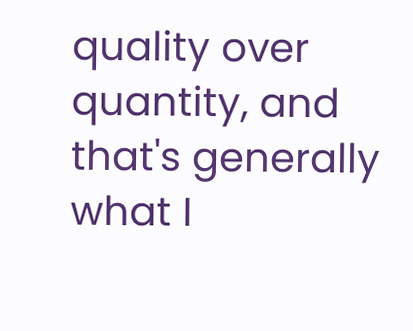quality over quantity, and that's generally what I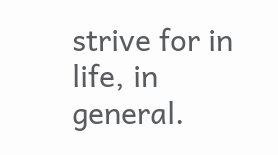strive for in life, in general.